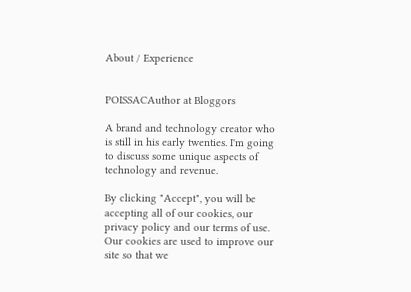About / Experience


POISSACAuthor at Bloggors

A brand and technology creator who is still in his early twenties. I'm going to discuss some unique aspects of technology and revenue.

By clicking "Accept", you will be accepting all of our cookies, our privacy policy and our terms of use. Our cookies are used to improve our site so that we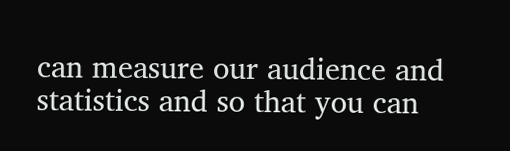can measure our audience and statistics and so that you can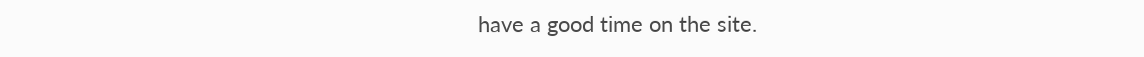have a good time on the site.